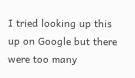I tried looking up this up on Google but there were too many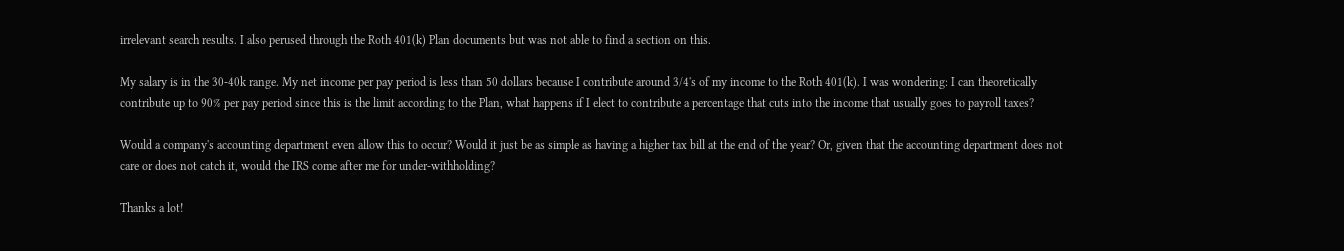irrelevant search results. I also perused through the Roth 401(k) Plan documents but was not able to find a section on this.

My salary is in the 30-40k range. My net income per pay period is less than 50 dollars because I contribute around 3/4's of my income to the Roth 401(k). I was wondering: I can theoretically contribute up to 90% per pay period since this is the limit according to the Plan, what happens if I elect to contribute a percentage that cuts into the income that usually goes to payroll taxes?

Would a company's accounting department even allow this to occur? Would it just be as simple as having a higher tax bill at the end of the year? Or, given that the accounting department does not care or does not catch it, would the IRS come after me for under-withholding?

Thanks a lot!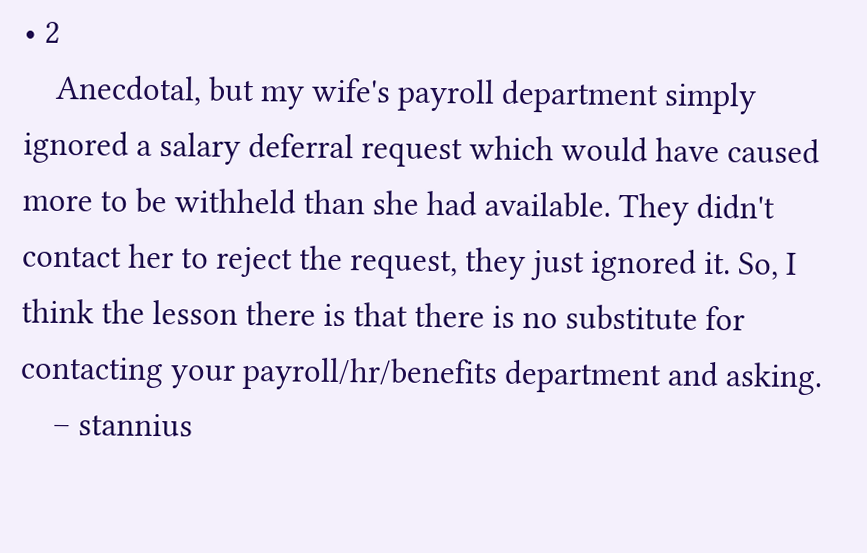• 2
    Anecdotal, but my wife's payroll department simply ignored a salary deferral request which would have caused more to be withheld than she had available. They didn't contact her to reject the request, they just ignored it. So, I think the lesson there is that there is no substitute for contacting your payroll/hr/benefits department and asking.
    – stannius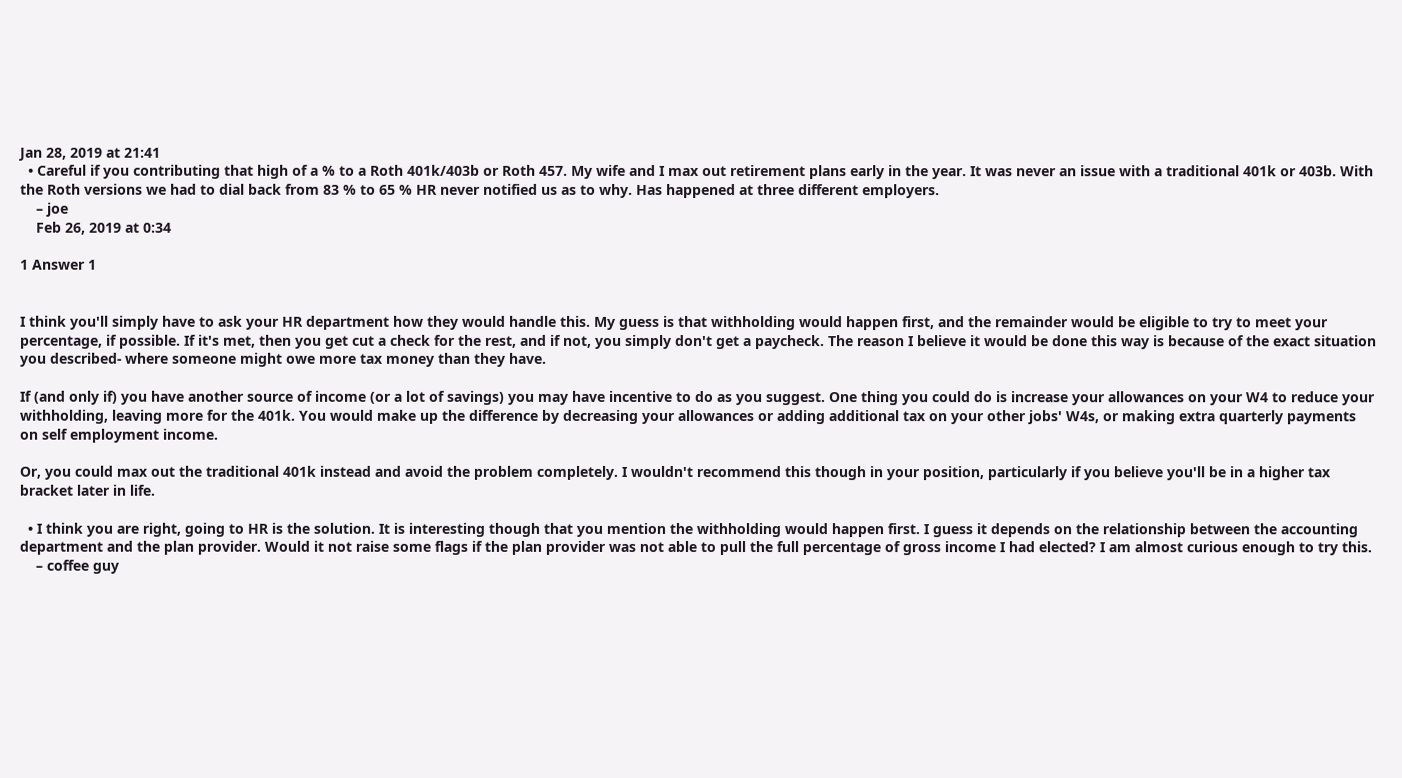Jan 28, 2019 at 21:41
  • Careful if you contributing that high of a % to a Roth 401k/403b or Roth 457. My wife and I max out retirement plans early in the year. It was never an issue with a traditional 401k or 403b. With the Roth versions we had to dial back from 83 % to 65 % HR never notified us as to why. Has happened at three different employers.
    – joe
    Feb 26, 2019 at 0:34

1 Answer 1


I think you'll simply have to ask your HR department how they would handle this. My guess is that withholding would happen first, and the remainder would be eligible to try to meet your percentage, if possible. If it's met, then you get cut a check for the rest, and if not, you simply don't get a paycheck. The reason I believe it would be done this way is because of the exact situation you described- where someone might owe more tax money than they have.

If (and only if) you have another source of income (or a lot of savings) you may have incentive to do as you suggest. One thing you could do is increase your allowances on your W4 to reduce your withholding, leaving more for the 401k. You would make up the difference by decreasing your allowances or adding additional tax on your other jobs' W4s, or making extra quarterly payments on self employment income.

Or, you could max out the traditional 401k instead and avoid the problem completely. I wouldn't recommend this though in your position, particularly if you believe you'll be in a higher tax bracket later in life.

  • I think you are right, going to HR is the solution. It is interesting though that you mention the withholding would happen first. I guess it depends on the relationship between the accounting department and the plan provider. Would it not raise some flags if the plan provider was not able to pull the full percentage of gross income I had elected? I am almost curious enough to try this.
    – coffee guy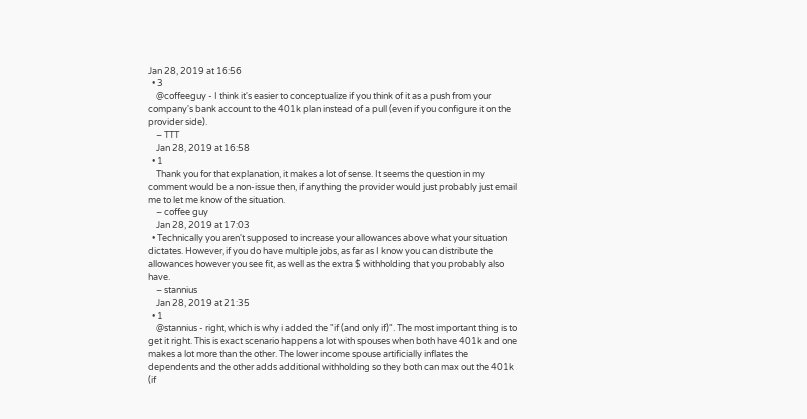Jan 28, 2019 at 16:56
  • 3
    @coffeeguy - I think it's easier to conceptualize if you think of it as a push from your company's bank account to the 401k plan instead of a pull (even if you configure it on the provider side).
    – TTT
    Jan 28, 2019 at 16:58
  • 1
    Thank you for that explanation, it makes a lot of sense. It seems the question in my comment would be a non-issue then, if anything the provider would just probably just email me to let me know of the situation.
    – coffee guy
    Jan 28, 2019 at 17:03
  • Technically you aren't supposed to increase your allowances above what your situation dictates. However, if you do have multiple jobs, as far as I know you can distribute the allowances however you see fit, as well as the extra $ withholding that you probably also have.
    – stannius
    Jan 28, 2019 at 21:35
  • 1
    @stannius - right, which is why i added the "if (and only if)". The most important thing is to get it right. This is exact scenario happens a lot with spouses when both have 401k and one makes a lot more than the other. The lower income spouse artificially inflates the dependents and the other adds additional withholding so they both can max out the 401k (if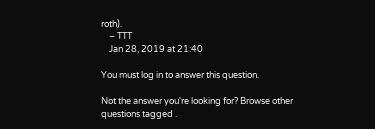roth).
    – TTT
    Jan 28, 2019 at 21:40

You must log in to answer this question.

Not the answer you're looking for? Browse other questions tagged .